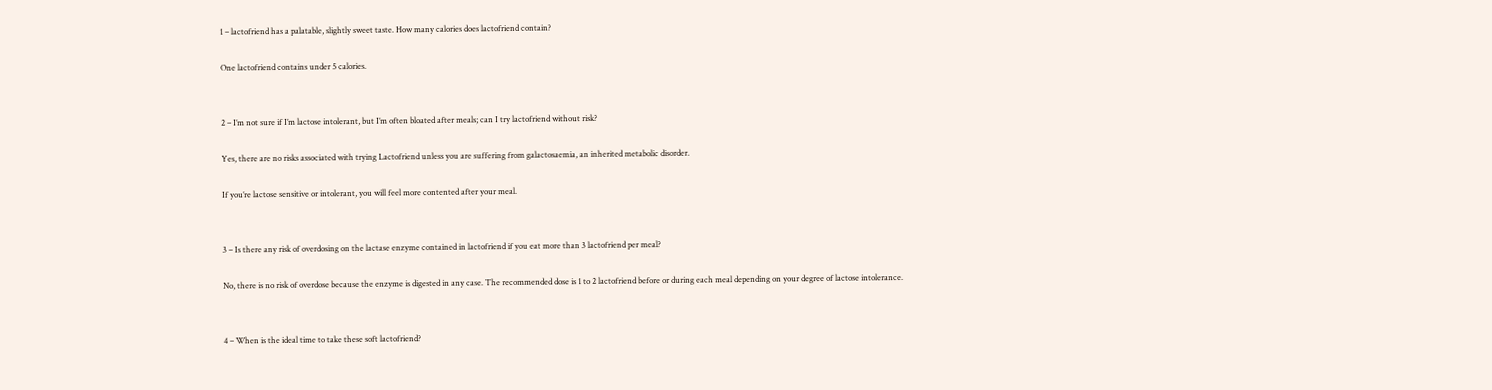1 – lactofriend has a palatable, slightly sweet taste. How many calories does lactofriend contain?

One lactofriend contains under 5 calories.


2 – I’m not sure if I’m lactose intolerant, but I’m often bloated after meals; can I try lactofriend without risk?

Yes, there are no risks associated with trying Lactofriend unless you are suffering from galactosaemia, an inherited metabolic disorder.

If you’re lactose sensitive or intolerant, you will feel more contented after your meal.


3 – Is there any risk of overdosing on the lactase enzyme contained in lactofriend if you eat more than 3 lactofriend per meal?

No, there is no risk of overdose because the enzyme is digested in any case. The recommended dose is 1 to 2 lactofriend before or during each meal depending on your degree of lactose intolerance.


4 – When is the ideal time to take these soft lactofriend?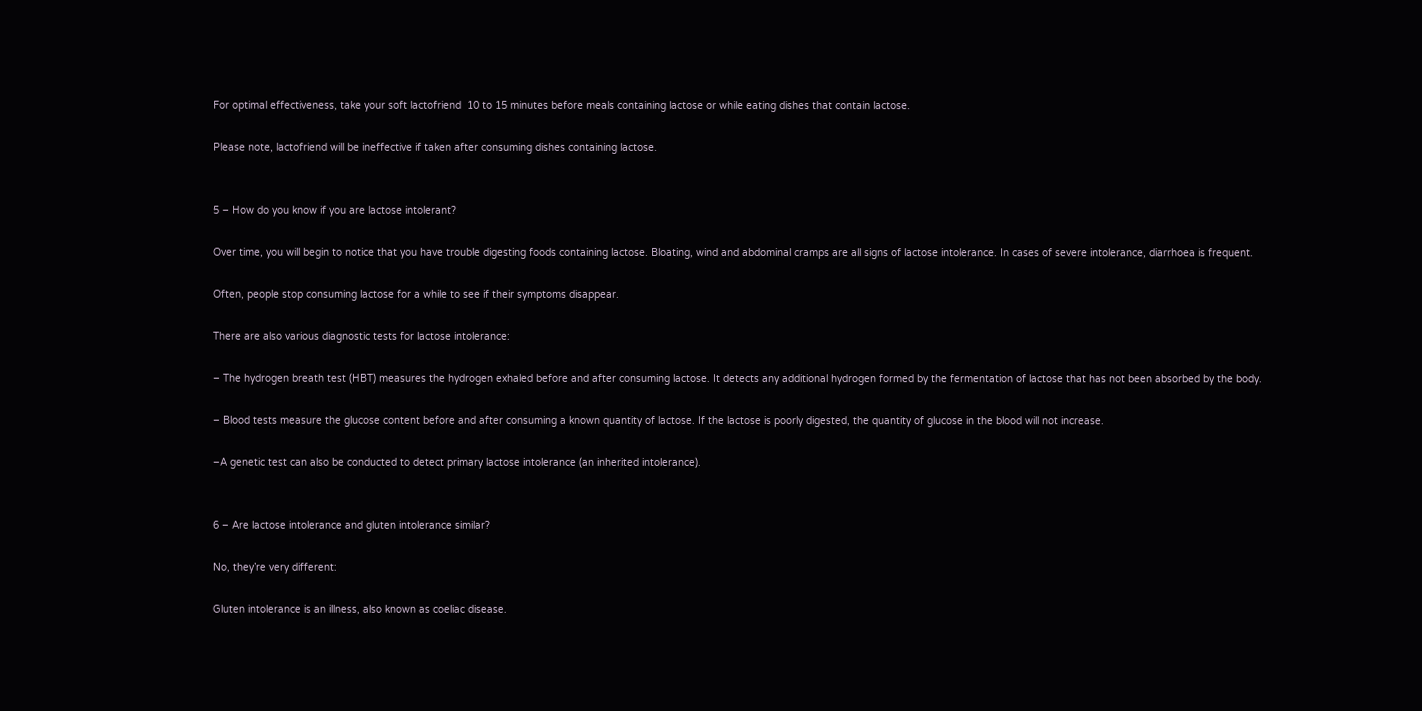For optimal effectiveness, take your soft lactofriend  10 to 15 minutes before meals containing lactose or while eating dishes that contain lactose.

Please note, lactofriend will be ineffective if taken after consuming dishes containing lactose.


5 – How do you know if you are lactose intolerant?

Over time, you will begin to notice that you have trouble digesting foods containing lactose. Bloating, wind and abdominal cramps are all signs of lactose intolerance. In cases of severe intolerance, diarrhoea is frequent.

Often, people stop consuming lactose for a while to see if their symptoms disappear.

There are also various diagnostic tests for lactose intolerance:

– The hydrogen breath test (HBT) measures the hydrogen exhaled before and after consuming lactose. It detects any additional hydrogen formed by the fermentation of lactose that has not been absorbed by the body.

– Blood tests measure the glucose content before and after consuming a known quantity of lactose. If the lactose is poorly digested, the quantity of glucose in the blood will not increase.

–A genetic test can also be conducted to detect primary lactose intolerance (an inherited intolerance).


6 – Are lactose intolerance and gluten intolerance similar?

No, they’re very different:

Gluten intolerance is an illness, also known as coeliac disease.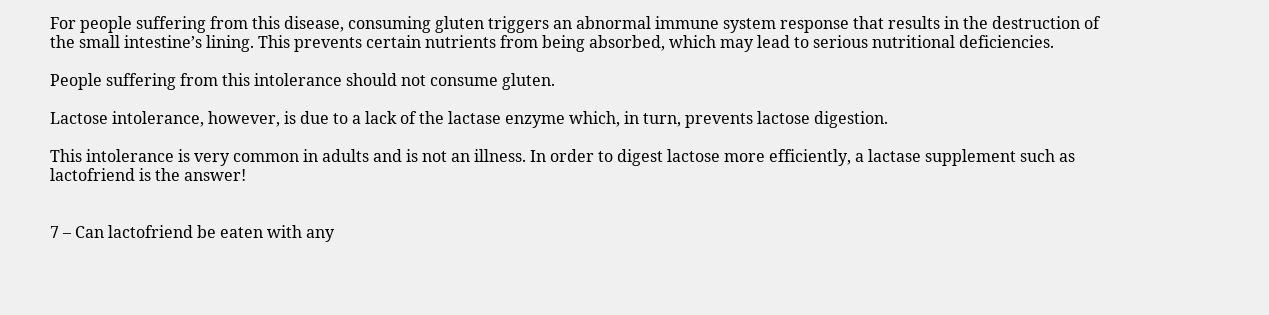For people suffering from this disease, consuming gluten triggers an abnormal immune system response that results in the destruction of the small intestine’s lining. This prevents certain nutrients from being absorbed, which may lead to serious nutritional deficiencies.

People suffering from this intolerance should not consume gluten.

Lactose intolerance, however, is due to a lack of the lactase enzyme which, in turn, prevents lactose digestion.

This intolerance is very common in adults and is not an illness. In order to digest lactose more efficiently, a lactase supplement such as lactofriend is the answer!


7 – Can lactofriend be eaten with any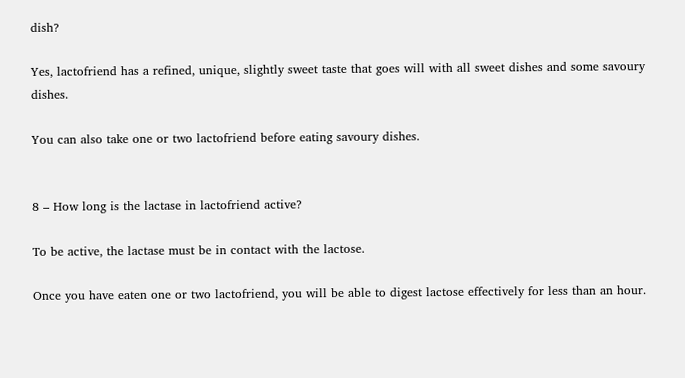dish?

Yes, lactofriend has a refined, unique, slightly sweet taste that goes will with all sweet dishes and some savoury dishes.

You can also take one or two lactofriend before eating savoury dishes.


8 – How long is the lactase in lactofriend active?

To be active, the lactase must be in contact with the lactose.

Once you have eaten one or two lactofriend, you will be able to digest lactose effectively for less than an hour.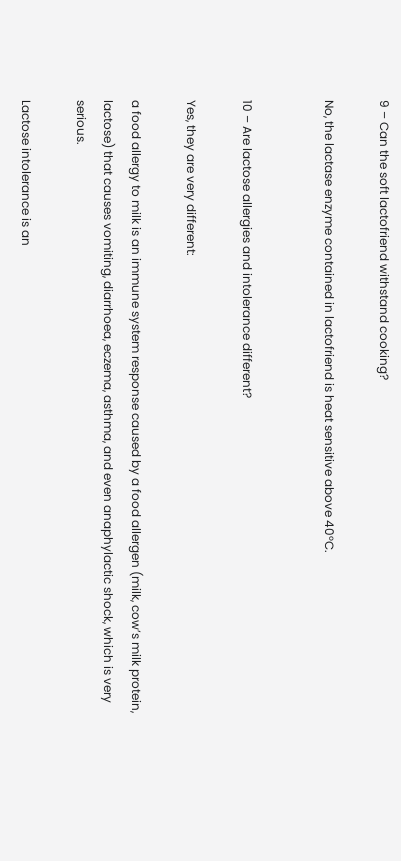9 – Can the soft lactofriend withstand cooking?

No, the lactase enzyme contained in lactofriend is heat sensitive above 40°C.


10 – Are lactose allergies and intolerance different?

Yes, they are very different:

a food allergy to milk is an immune system response caused by a food allergen (milk, cow’s milk protein, lactose) that causes vomiting, diarrhoea, eczema, asthma, and even anaphylactic shock, which is very serious.

Lactose intolerance is an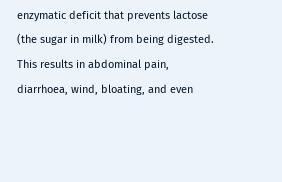enzymatic deficit that prevents lactose (the sugar in milk) from being digested. This results in abdominal pain, diarrhoea, wind, bloating, and even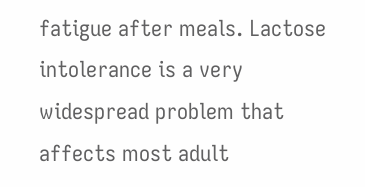fatigue after meals. Lactose intolerance is a very widespread problem that affects most adult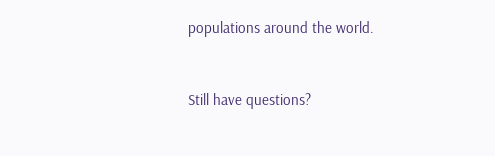populations around the world.


Still have questions?